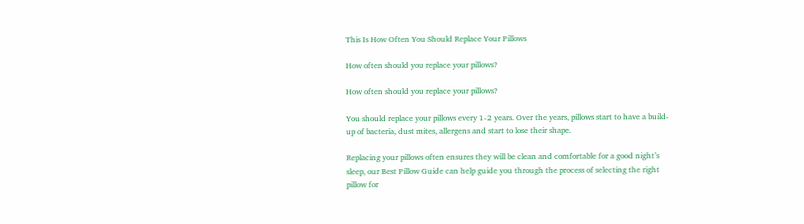This Is How Often You Should Replace Your Pillows

How often should you replace your pillows?

How often should you replace your pillows?

You should replace your pillows every 1-2 years. Over the years, pillows start to have a build-up of bacteria, dust mites, allergens and start to lose their shape.

Replacing your pillows often ensures they will be clean and comfortable for a good night’s sleep, our Best Pillow Guide can help guide you through the process of selecting the right pillow for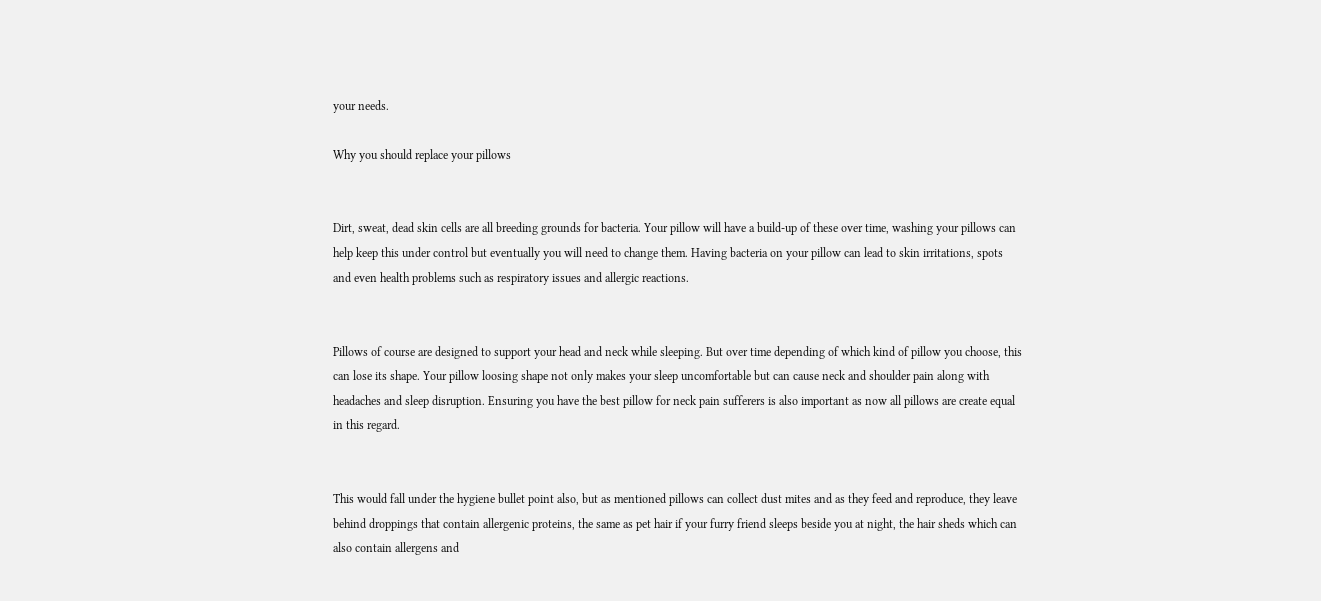your needs.

Why you should replace your pillows


Dirt, sweat, dead skin cells are all breeding grounds for bacteria. Your pillow will have a build-up of these over time, washing your pillows can help keep this under control but eventually you will need to change them. Having bacteria on your pillow can lead to skin irritations, spots and even health problems such as respiratory issues and allergic reactions.


Pillows of course are designed to support your head and neck while sleeping. But over time depending of which kind of pillow you choose, this can lose its shape. Your pillow loosing shape not only makes your sleep uncomfortable but can cause neck and shoulder pain along with headaches and sleep disruption. Ensuring you have the best pillow for neck pain sufferers is also important as now all pillows are create equal in this regard.


This would fall under the hygiene bullet point also, but as mentioned pillows can collect dust mites and as they feed and reproduce, they leave behind droppings that contain allergenic proteins, the same as pet hair if your furry friend sleeps beside you at night, the hair sheds which can also contain allergens and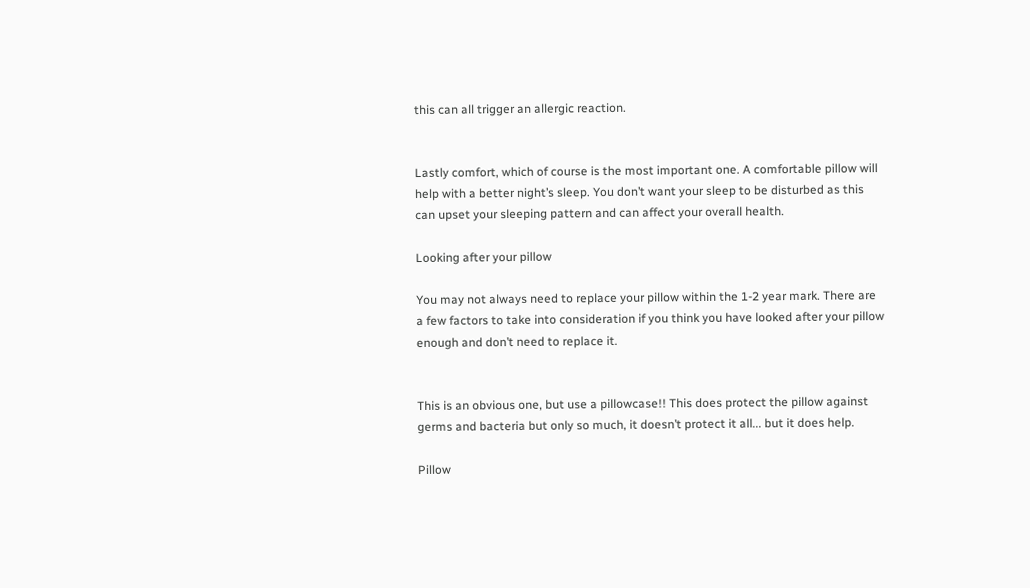this can all trigger an allergic reaction.


Lastly comfort, which of course is the most important one. A comfortable pillow will help with a better night’s sleep. You don’t want your sleep to be disturbed as this can upset your sleeping pattern and can affect your overall health.

Looking after your pillow

You may not always need to replace your pillow within the 1-2 year mark. There are a few factors to take into consideration if you think you have looked after your pillow enough and don’t need to replace it.


This is an obvious one, but use a pillowcase!! This does protect the pillow against germs and bacteria but only so much, it doesn’t protect it all... but it does help.

Pillow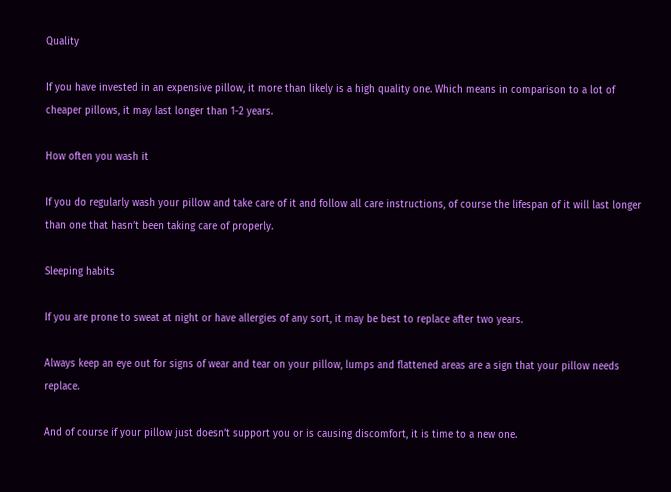Quality

If you have invested in an expensive pillow, it more than likely is a high quality one. Which means in comparison to a lot of cheaper pillows, it may last longer than 1-2 years.

How often you wash it

If you do regularly wash your pillow and take care of it and follow all care instructions, of course the lifespan of it will last longer than one that hasn’t been taking care of properly.

Sleeping habits

If you are prone to sweat at night or have allergies of any sort, it may be best to replace after two years.

Always keep an eye out for signs of wear and tear on your pillow, lumps and flattened areas are a sign that your pillow needs replace.

And of course if your pillow just doesn’t support you or is causing discomfort, it is time to a new one.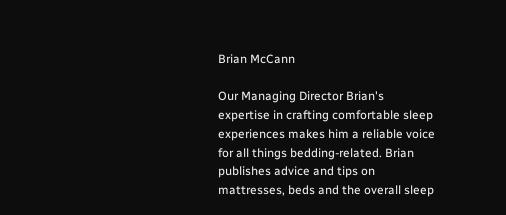Brian McCann

Our Managing Director Brian's expertise in crafting comfortable sleep experiences makes him a reliable voice for all things bedding-related. Brian publishes advice and tips on mattresses, beds and the overall sleep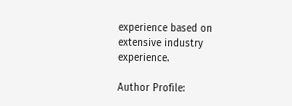experience based on extensive industry experience.

Author Profile: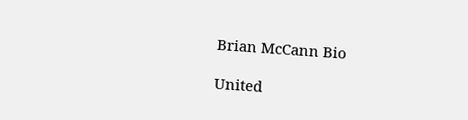Brian McCann Bio

United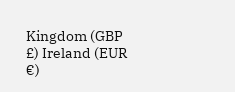Kingdom (GBP £) Ireland (EUR €)